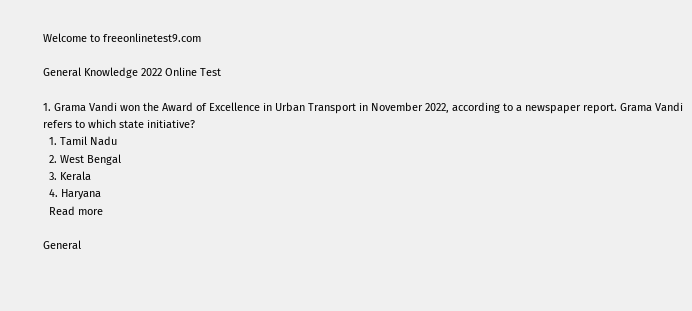Welcome to freeonlinetest9.com

General Knowledge 2022 Online Test

1. Grama Vandi won the Award of Excellence in Urban Transport in November 2022, according to a newspaper report. Grama Vandi refers to which state initiative?
  1. Tamil Nadu
  2. West Bengal
  3. Kerala
  4. Haryana
  Read more

General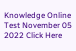Knowledge Online Test November 05 2022 Click Here